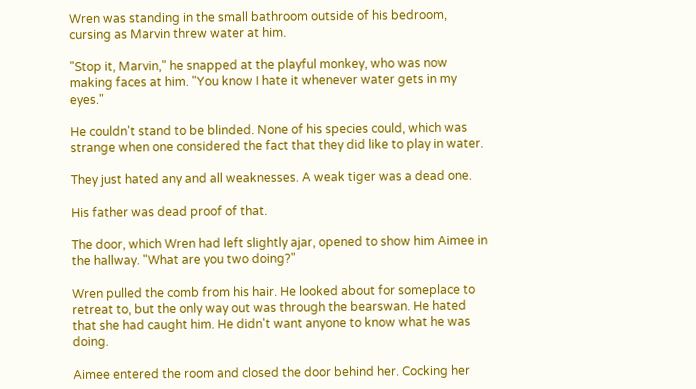Wren was standing in the small bathroom outside of his bedroom, cursing as Marvin threw water at him.

"Stop it, Marvin," he snapped at the playful monkey, who was now making faces at him. "You know I hate it whenever water gets in my eyes."

He couldn't stand to be blinded. None of his species could, which was strange when one considered the fact that they did like to play in water.

They just hated any and all weaknesses. A weak tiger was a dead one.

His father was dead proof of that.

The door, which Wren had left slightly ajar, opened to show him Aimee in the hallway. "What are you two doing?"

Wren pulled the comb from his hair. He looked about for someplace to retreat to, but the only way out was through the bearswan. He hated that she had caught him. He didn't want anyone to know what he was doing.

Aimee entered the room and closed the door behind her. Cocking her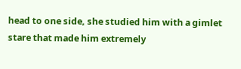head to one side, she studied him with a gimlet stare that made him extremely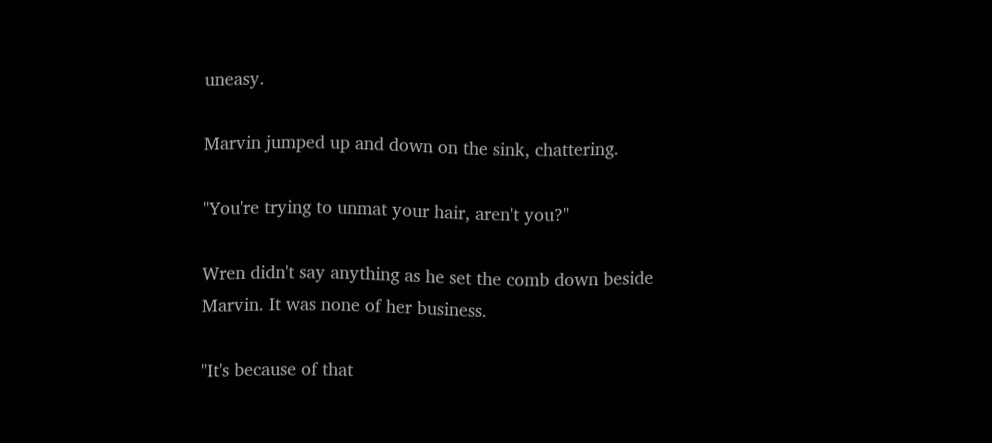uneasy.

Marvin jumped up and down on the sink, chattering.

"You're trying to unmat your hair, aren't you?"

Wren didn't say anything as he set the comb down beside Marvin. It was none of her business.

"It's because of that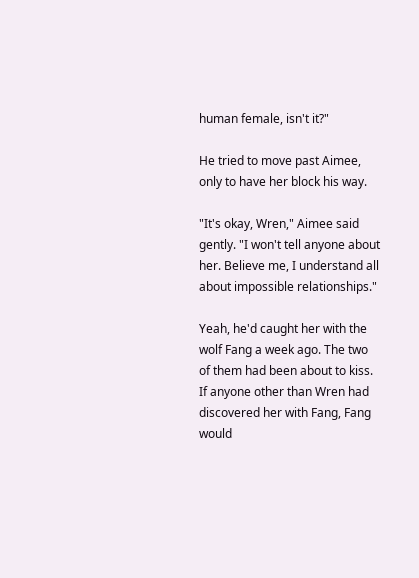human female, isn't it?"

He tried to move past Aimee, only to have her block his way.

"It's okay, Wren," Aimee said gently. "I won't tell anyone about her. Believe me, I understand all about impossible relationships."

Yeah, he'd caught her with the wolf Fang a week ago. The two of them had been about to kiss. If anyone other than Wren had discovered her with Fang, Fang would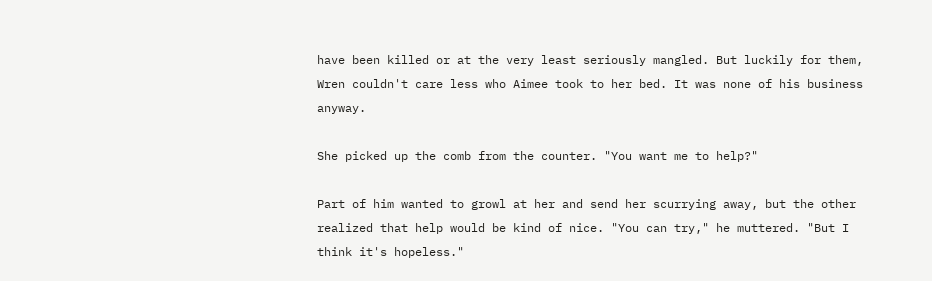have been killed or at the very least seriously mangled. But luckily for them, Wren couldn't care less who Aimee took to her bed. It was none of his business anyway.

She picked up the comb from the counter. "You want me to help?"

Part of him wanted to growl at her and send her scurrying away, but the other realized that help would be kind of nice. "You can try," he muttered. "But I think it's hopeless."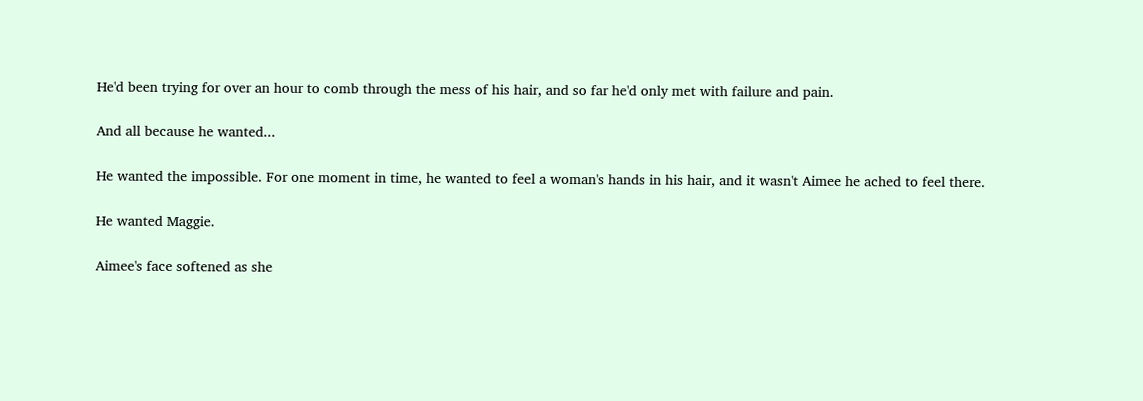He'd been trying for over an hour to comb through the mess of his hair, and so far he'd only met with failure and pain.

And all because he wanted...

He wanted the impossible. For one moment in time, he wanted to feel a woman's hands in his hair, and it wasn't Aimee he ached to feel there.

He wanted Maggie.

Aimee's face softened as she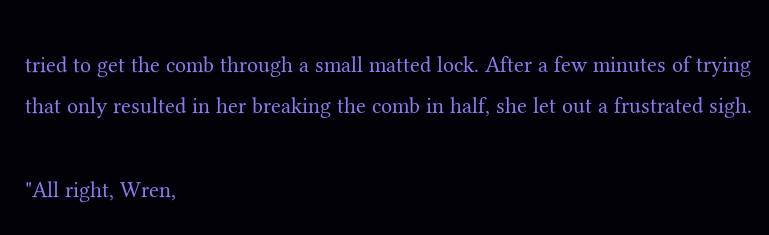tried to get the comb through a small matted lock. After a few minutes of trying that only resulted in her breaking the comb in half, she let out a frustrated sigh.

"All right, Wren,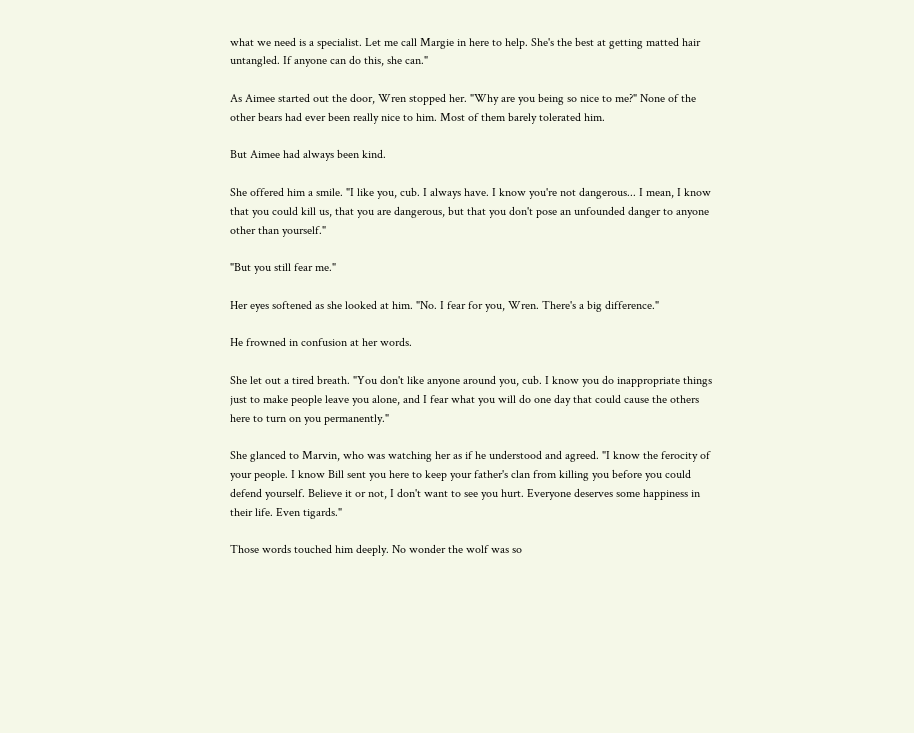what we need is a specialist. Let me call Margie in here to help. She's the best at getting matted hair untangled. If anyone can do this, she can."

As Aimee started out the door, Wren stopped her. "Why are you being so nice to me?" None of the other bears had ever been really nice to him. Most of them barely tolerated him.

But Aimee had always been kind.

She offered him a smile. "I like you, cub. I always have. I know you're not dangerous... I mean, I know that you could kill us, that you are dangerous, but that you don't pose an unfounded danger to anyone other than yourself."

"But you still fear me."

Her eyes softened as she looked at him. "No. I fear for you, Wren. There's a big difference."

He frowned in confusion at her words.

She let out a tired breath. "You don't like anyone around you, cub. I know you do inappropriate things just to make people leave you alone, and I fear what you will do one day that could cause the others here to turn on you permanently."

She glanced to Marvin, who was watching her as if he understood and agreed. "I know the ferocity of your people. I know Bill sent you here to keep your father's clan from killing you before you could defend yourself. Believe it or not, I don't want to see you hurt. Everyone deserves some happiness in their life. Even tigards."

Those words touched him deeply. No wonder the wolf was so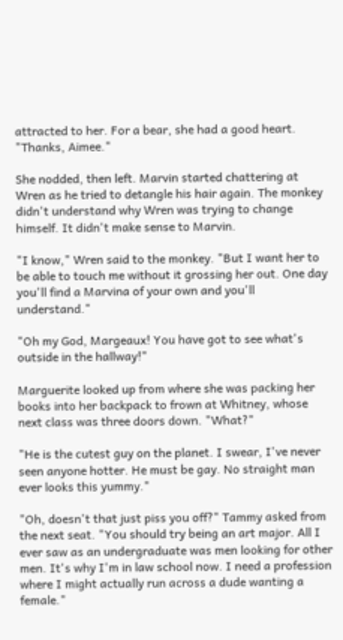attracted to her. For a bear, she had a good heart. "Thanks, Aimee."

She nodded, then left. Marvin started chattering at Wren as he tried to detangle his hair again. The monkey didn't understand why Wren was trying to change himself. It didn't make sense to Marvin.

"I know," Wren said to the monkey. "But I want her to be able to touch me without it grossing her out. One day you'll find a Marvina of your own and you'll understand."

"Oh my God, Margeaux! You have got to see what's outside in the hallway!"

Marguerite looked up from where she was packing her books into her backpack to frown at Whitney, whose next class was three doors down. "What?"

"He is the cutest guy on the planet. I swear, I've never seen anyone hotter. He must be gay. No straight man ever looks this yummy."

"Oh, doesn't that just piss you off?" Tammy asked from the next seat. "You should try being an art major. All I ever saw as an undergraduate was men looking for other men. It's why I'm in law school now. I need a profession where I might actually run across a dude wanting a female."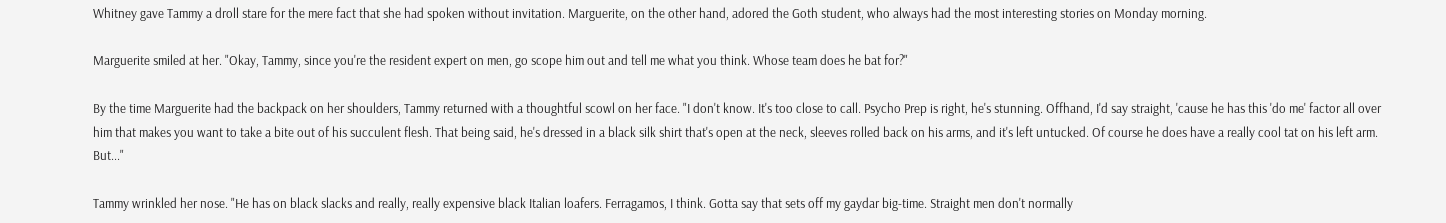Whitney gave Tammy a droll stare for the mere fact that she had spoken without invitation. Marguerite, on the other hand, adored the Goth student, who always had the most interesting stories on Monday morning.

Marguerite smiled at her. "Okay, Tammy, since you're the resident expert on men, go scope him out and tell me what you think. Whose team does he bat for?"

By the time Marguerite had the backpack on her shoulders, Tammy returned with a thoughtful scowl on her face. "I don't know. It's too close to call. Psycho Prep is right, he's stunning. Offhand, I'd say straight, 'cause he has this 'do me' factor all over him that makes you want to take a bite out of his succulent flesh. That being said, he's dressed in a black silk shirt that's open at the neck, sleeves rolled back on his arms, and it's left untucked. Of course he does have a really cool tat on his left arm. But..."

Tammy wrinkled her nose. "He has on black slacks and really, really expensive black Italian loafers. Ferragamos, I think. Gotta say that sets off my gaydar big-time. Straight men don't normally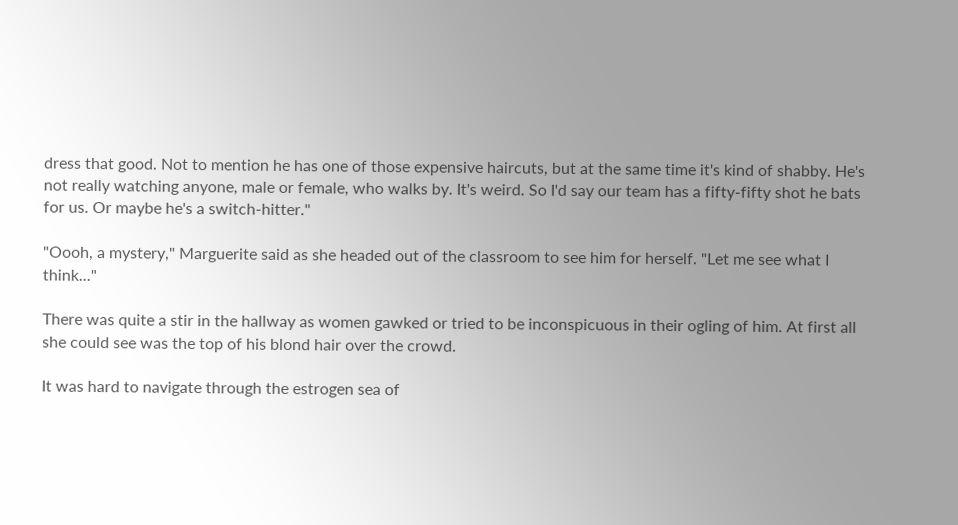dress that good. Not to mention he has one of those expensive haircuts, but at the same time it's kind of shabby. He's not really watching anyone, male or female, who walks by. It's weird. So I'd say our team has a fifty-fifty shot he bats for us. Or maybe he's a switch-hitter."

"Oooh, a mystery," Marguerite said as she headed out of the classroom to see him for herself. "Let me see what I think..."

There was quite a stir in the hallway as women gawked or tried to be inconspicuous in their ogling of him. At first all she could see was the top of his blond hair over the crowd.

It was hard to navigate through the estrogen sea of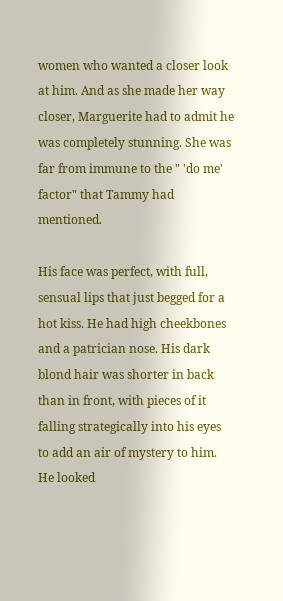women who wanted a closer look at him. And as she made her way closer, Marguerite had to admit he was completely stunning. She was far from immune to the " 'do me' factor" that Tammy had mentioned.

His face was perfect, with full, sensual lips that just begged for a hot kiss. He had high cheekbones and a patrician nose. His dark blond hair was shorter in back than in front, with pieces of it falling strategically into his eyes to add an air of mystery to him. He looked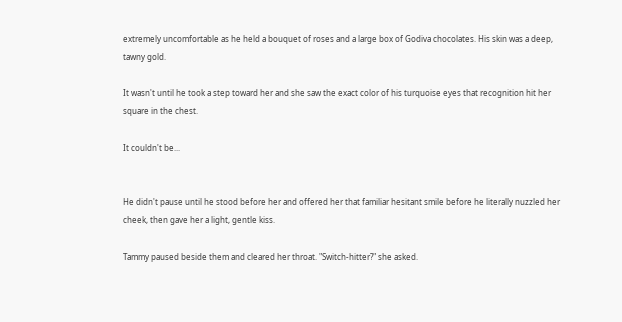extremely uncomfortable as he held a bouquet of roses and a large box of Godiva chocolates. His skin was a deep, tawny gold.

It wasn't until he took a step toward her and she saw the exact color of his turquoise eyes that recognition hit her square in the chest.

It couldn't be...


He didn't pause until he stood before her and offered her that familiar hesitant smile before he literally nuzzled her cheek, then gave her a light, gentle kiss.

Tammy paused beside them and cleared her throat. "Switch-hitter?" she asked.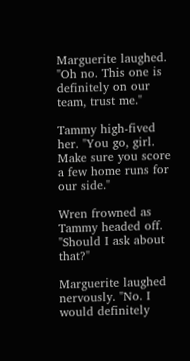Marguerite laughed. "Oh no. This one is definitely on our team, trust me."

Tammy high-fived her. "You go, girl. Make sure you score a few home runs for our side."

Wren frowned as Tammy headed off. "Should I ask about that?"

Marguerite laughed nervously. "No. I would definitely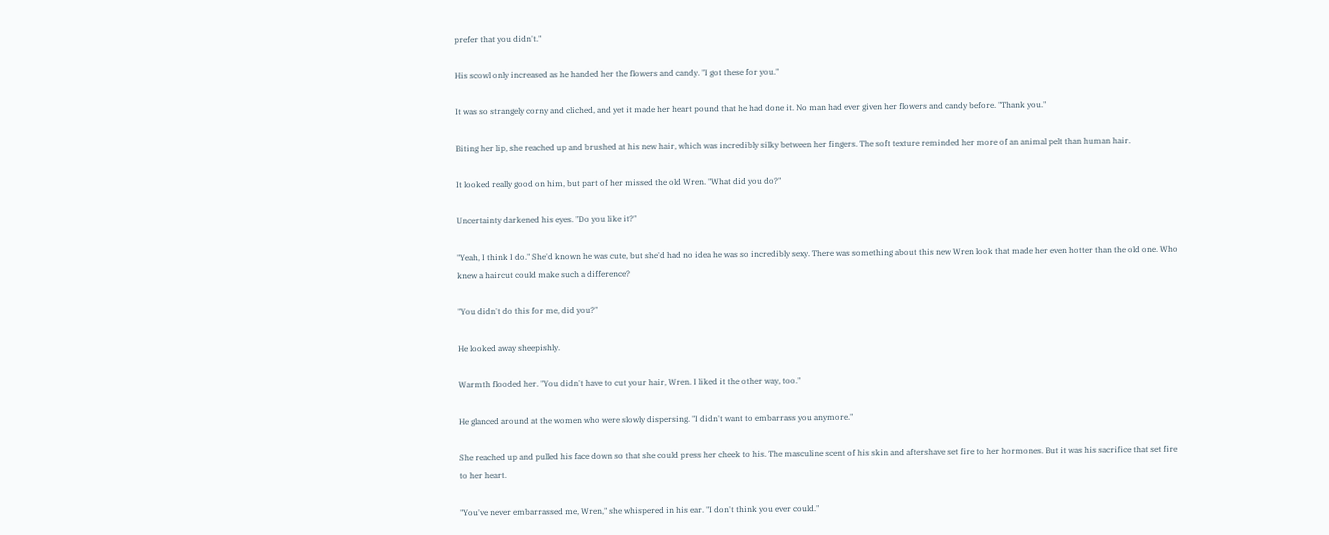prefer that you didn't."

His scowl only increased as he handed her the flowers and candy. "I got these for you."

It was so strangely corny and cliched, and yet it made her heart pound that he had done it. No man had ever given her flowers and candy before. "Thank you."

Biting her lip, she reached up and brushed at his new hair, which was incredibly silky between her fingers. The soft texture reminded her more of an animal pelt than human hair.

It looked really good on him, but part of her missed the old Wren. "What did you do?"

Uncertainty darkened his eyes. "Do you like it?"

"Yeah, I think I do." She'd known he was cute, but she'd had no idea he was so incredibly sexy. There was something about this new Wren look that made her even hotter than the old one. Who knew a haircut could make such a difference?

"You didn't do this for me, did you?"

He looked away sheepishly.

Warmth flooded her. "You didn't have to cut your hair, Wren. I liked it the other way, too."

He glanced around at the women who were slowly dispersing. "I didn't want to embarrass you anymore."

She reached up and pulled his face down so that she could press her cheek to his. The masculine scent of his skin and aftershave set fire to her hormones. But it was his sacrifice that set fire to her heart.

"You've never embarrassed me, Wren," she whispered in his ear. "I don't think you ever could."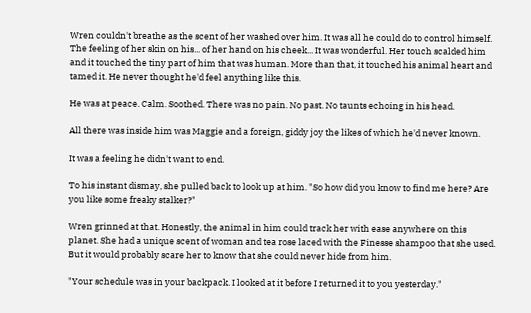Wren couldn't breathe as the scent of her washed over him. It was all he could do to control himself. The feeling of her skin on his... of her hand on his cheek... It was wonderful. Her touch scalded him and it touched the tiny part of him that was human. More than that, it touched his animal heart and tamed it. He never thought he'd feel anything like this.

He was at peace. Calm. Soothed. There was no pain. No past. No taunts echoing in his head.

All there was inside him was Maggie and a foreign, giddy joy the likes of which he'd never known.

It was a feeling he didn't want to end.

To his instant dismay, she pulled back to look up at him. "So how did you know to find me here? Are you like some freaky stalker?"

Wren grinned at that. Honestly, the animal in him could track her with ease anywhere on this planet. She had a unique scent of woman and tea rose laced with the Finesse shampoo that she used. But it would probably scare her to know that she could never hide from him.

"Your schedule was in your backpack. I looked at it before I returned it to you yesterday."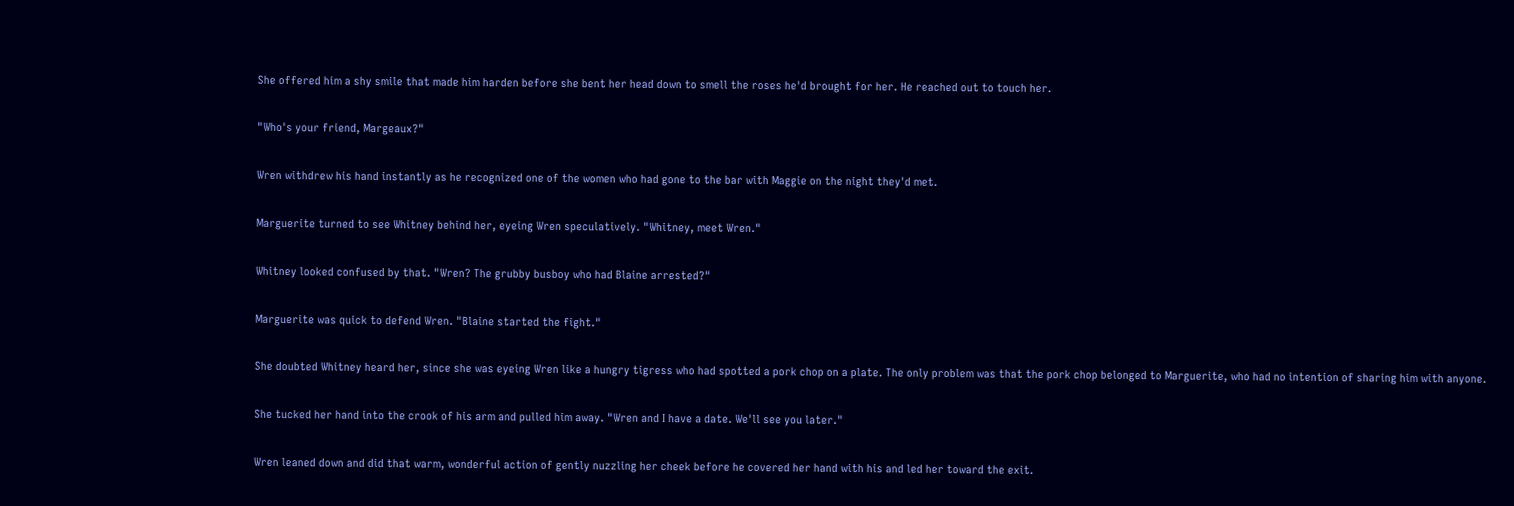She offered him a shy smile that made him harden before she bent her head down to smell the roses he'd brought for her. He reached out to touch her.

"Who's your friend, Margeaux?"

Wren withdrew his hand instantly as he recognized one of the women who had gone to the bar with Maggie on the night they'd met.

Marguerite turned to see Whitney behind her, eyeing Wren speculatively. "Whitney, meet Wren."

Whitney looked confused by that. "Wren? The grubby busboy who had Blaine arrested?"

Marguerite was quick to defend Wren. "Blaine started the fight."

She doubted Whitney heard her, since she was eyeing Wren like a hungry tigress who had spotted a pork chop on a plate. The only problem was that the pork chop belonged to Marguerite, who had no intention of sharing him with anyone.

She tucked her hand into the crook of his arm and pulled him away. "Wren and I have a date. We'll see you later."

Wren leaned down and did that warm, wonderful action of gently nuzzling her cheek before he covered her hand with his and led her toward the exit.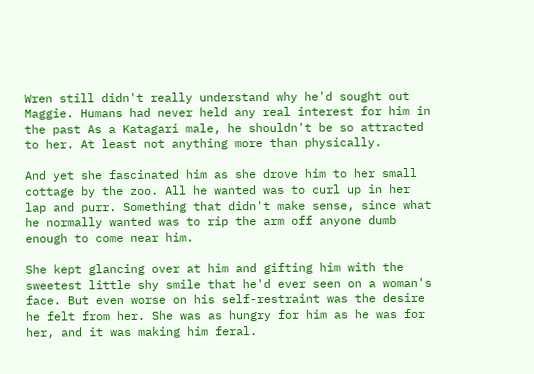Wren still didn't really understand why he'd sought out Maggie. Humans had never held any real interest for him in the past As a Katagari male, he shouldn't be so attracted to her. At least not anything more than physically.

And yet she fascinated him as she drove him to her small cottage by the zoo. All he wanted was to curl up in her lap and purr. Something that didn't make sense, since what he normally wanted was to rip the arm off anyone dumb enough to come near him.

She kept glancing over at him and gifting him with the sweetest little shy smile that he'd ever seen on a woman's face. But even worse on his self-restraint was the desire he felt from her. She was as hungry for him as he was for her, and it was making him feral.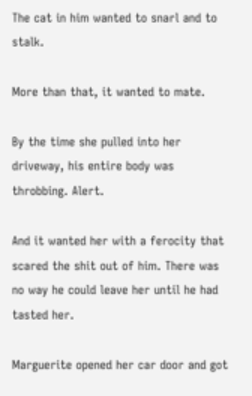The cat in him wanted to snarl and to stalk.

More than that, it wanted to mate.

By the time she pulled into her driveway, his entire body was throbbing. Alert.

And it wanted her with a ferocity that scared the shit out of him. There was no way he could leave her until he had tasted her.

Marguerite opened her car door and got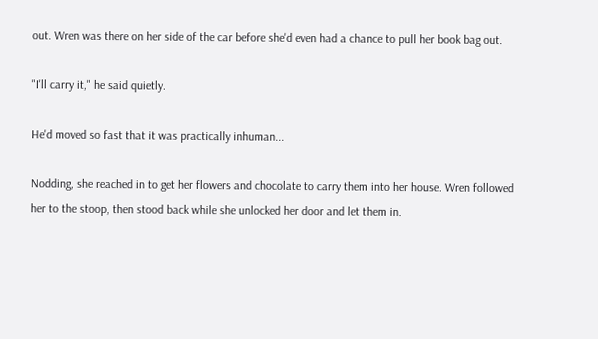out. Wren was there on her side of the car before she'd even had a chance to pull her book bag out.

"I'll carry it," he said quietly.

He'd moved so fast that it was practically inhuman...

Nodding, she reached in to get her flowers and chocolate to carry them into her house. Wren followed her to the stoop, then stood back while she unlocked her door and let them in.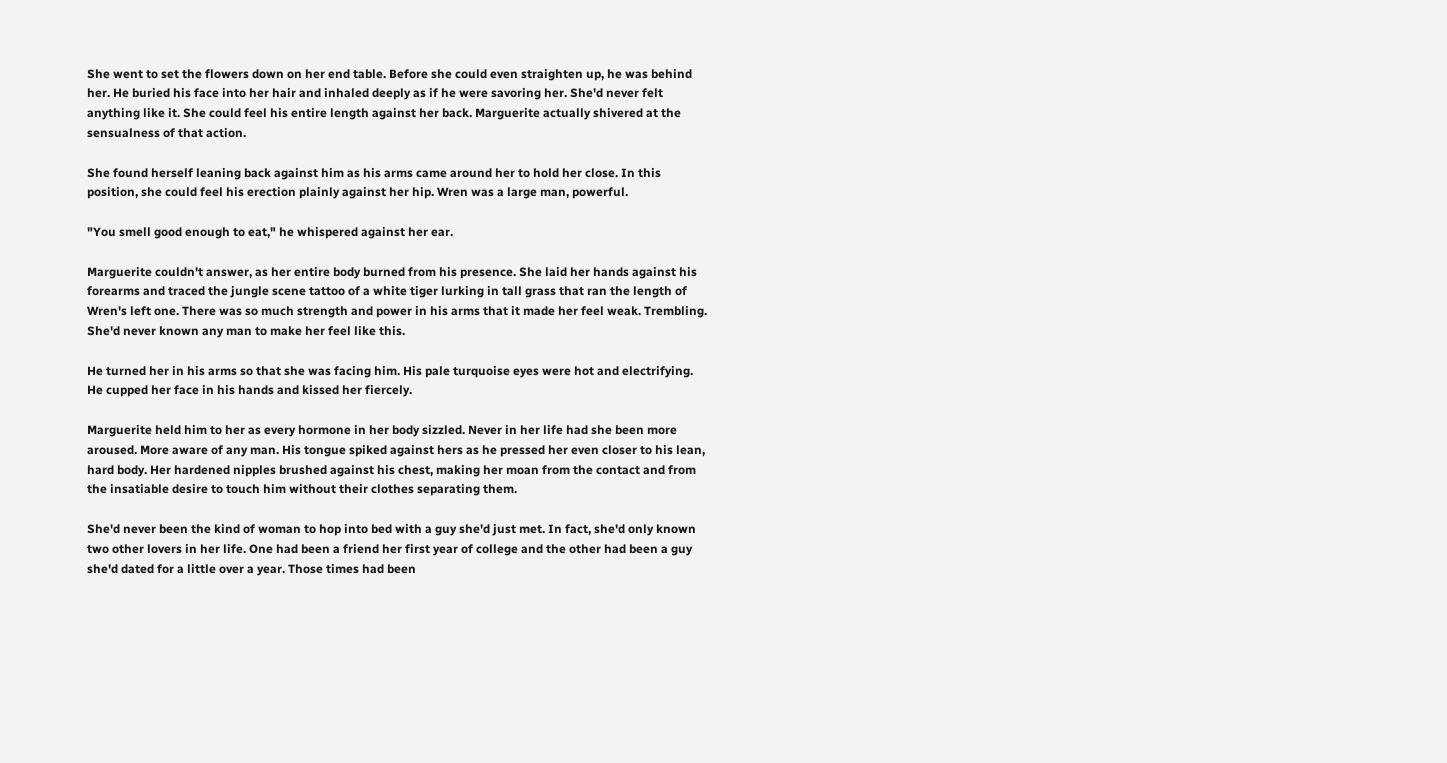She went to set the flowers down on her end table. Before she could even straighten up, he was behind her. He buried his face into her hair and inhaled deeply as if he were savoring her. She'd never felt anything like it. She could feel his entire length against her back. Marguerite actually shivered at the sensualness of that action.

She found herself leaning back against him as his arms came around her to hold her close. In this position, she could feel his erection plainly against her hip. Wren was a large man, powerful.

"You smell good enough to eat," he whispered against her ear.

Marguerite couldn't answer, as her entire body burned from his presence. She laid her hands against his forearms and traced the jungle scene tattoo of a white tiger lurking in tall grass that ran the length of Wren's left one. There was so much strength and power in his arms that it made her feel weak. Trembling. She'd never known any man to make her feel like this.

He turned her in his arms so that she was facing him. His pale turquoise eyes were hot and electrifying. He cupped her face in his hands and kissed her fiercely.

Marguerite held him to her as every hormone in her body sizzled. Never in her life had she been more aroused. More aware of any man. His tongue spiked against hers as he pressed her even closer to his lean, hard body. Her hardened nipples brushed against his chest, making her moan from the contact and from the insatiable desire to touch him without their clothes separating them.

She'd never been the kind of woman to hop into bed with a guy she'd just met. In fact, she'd only known two other lovers in her life. One had been a friend her first year of college and the other had been a guy she'd dated for a little over a year. Those times had been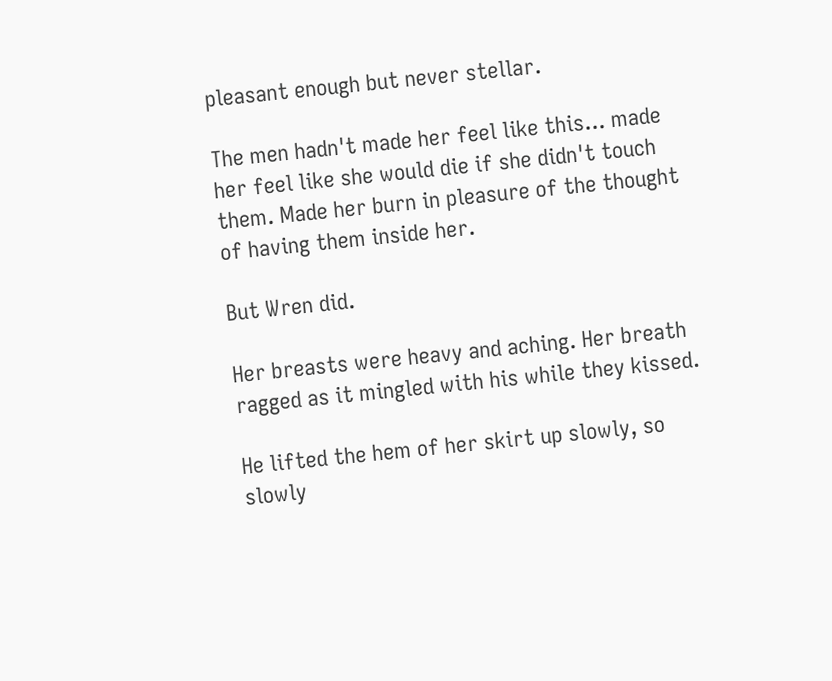pleasant enough but never stellar.

The men hadn't made her feel like this... made her feel like she would die if she didn't touch them. Made her burn in pleasure of the thought of having them inside her.

But Wren did.

Her breasts were heavy and aching. Her breath ragged as it mingled with his while they kissed.

He lifted the hem of her skirt up slowly, so slowly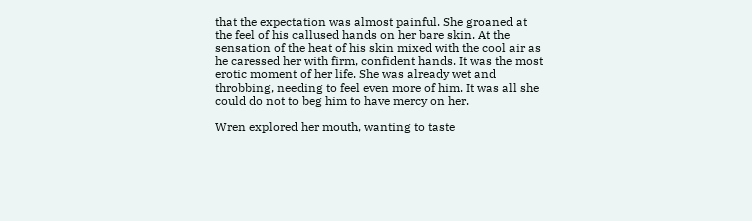that the expectation was almost painful. She groaned at the feel of his callused hands on her bare skin. At the sensation of the heat of his skin mixed with the cool air as he caressed her with firm, confident hands. It was the most erotic moment of her life. She was already wet and throbbing, needing to feel even more of him. It was all she could do not to beg him to have mercy on her.

Wren explored her mouth, wanting to taste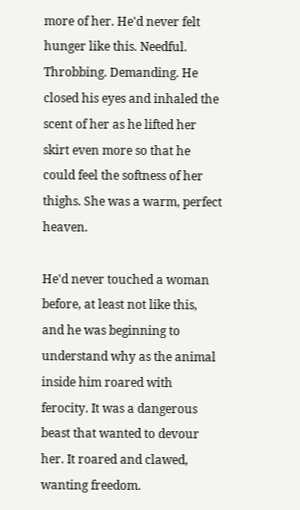more of her. He'd never felt hunger like this. Needful. Throbbing. Demanding. He closed his eyes and inhaled the scent of her as he lifted her skirt even more so that he could feel the softness of her thighs. She was a warm, perfect heaven.

He'd never touched a woman before, at least not like this, and he was beginning to understand why as the animal inside him roared with ferocity. It was a dangerous beast that wanted to devour her. It roared and clawed, wanting freedom.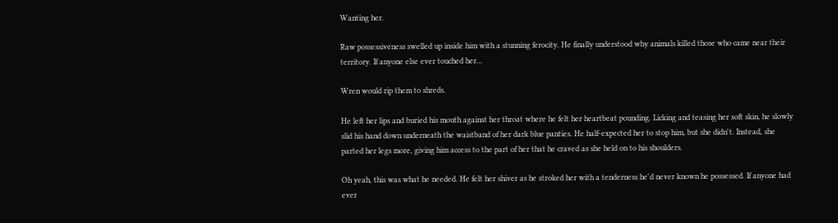Wanting her.

Raw possessiveness swelled up inside him with a stunning ferocity. He finally understood why animals killed those who came near their territory. If anyone else ever touched her...

Wren would rip them to shreds.

He left her lips and buried his mouth against her throat where he felt her heartbeat pounding. Licking and teasing her soft skin, he slowly slid his hand down underneath the waistband of her dark blue panties. He half-expected her to stop him, but she didn't. Instead, she parted her legs more, giving him access to the part of her that he craved as she held on to his shoulders.

Oh yeah, this was what he needed. He felt her shiver as he stroked her with a tenderness he'd never known he possessed. If anyone had ever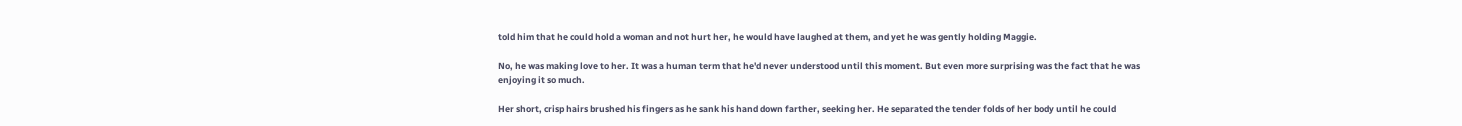told him that he could hold a woman and not hurt her, he would have laughed at them, and yet he was gently holding Maggie.

No, he was making love to her. It was a human term that he'd never understood until this moment. But even more surprising was the fact that he was enjoying it so much.

Her short, crisp hairs brushed his fingers as he sank his hand down farther, seeking her. He separated the tender folds of her body until he could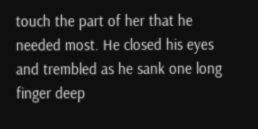touch the part of her that he needed most. He closed his eyes and trembled as he sank one long finger deep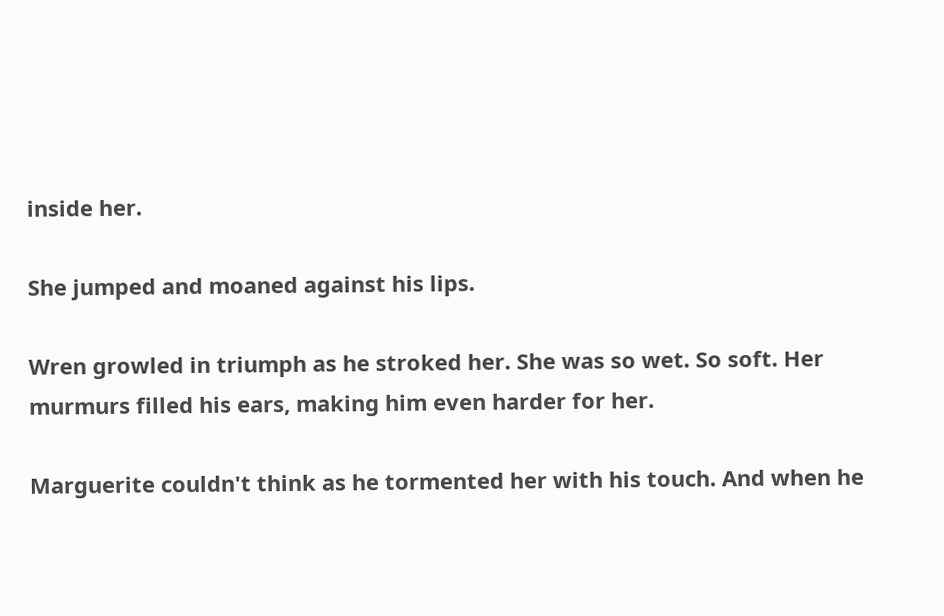inside her.

She jumped and moaned against his lips.

Wren growled in triumph as he stroked her. She was so wet. So soft. Her murmurs filled his ears, making him even harder for her.

Marguerite couldn't think as he tormented her with his touch. And when he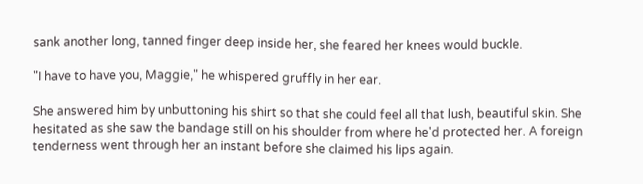sank another long, tanned finger deep inside her, she feared her knees would buckle.

"I have to have you, Maggie," he whispered gruffly in her ear.

She answered him by unbuttoning his shirt so that she could feel all that lush, beautiful skin. She hesitated as she saw the bandage still on his shoulder from where he'd protected her. A foreign tenderness went through her an instant before she claimed his lips again.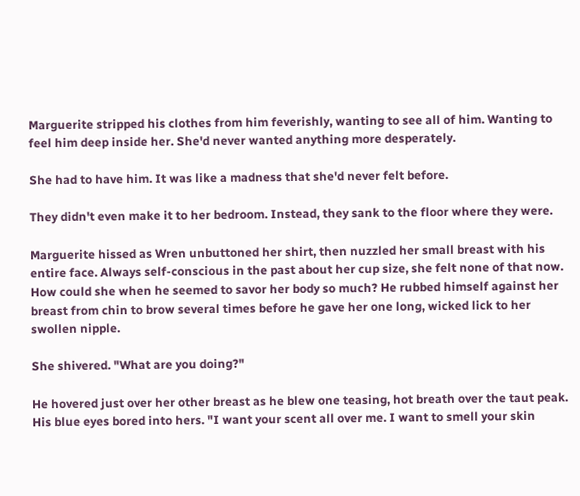Marguerite stripped his clothes from him feverishly, wanting to see all of him. Wanting to feel him deep inside her. She'd never wanted anything more desperately.

She had to have him. It was like a madness that she'd never felt before.

They didn't even make it to her bedroom. Instead, they sank to the floor where they were.

Marguerite hissed as Wren unbuttoned her shirt, then nuzzled her small breast with his entire face. Always self-conscious in the past about her cup size, she felt none of that now. How could she when he seemed to savor her body so much? He rubbed himself against her breast from chin to brow several times before he gave her one long, wicked lick to her swollen nipple.

She shivered. "What are you doing?"

He hovered just over her other breast as he blew one teasing, hot breath over the taut peak. His blue eyes bored into hers. "I want your scent all over me. I want to smell your skin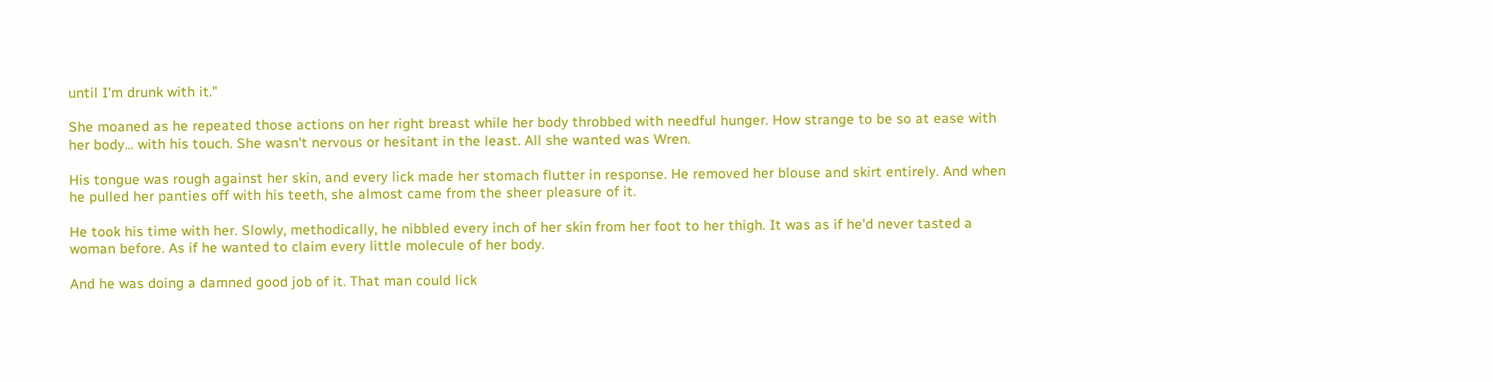until I'm drunk with it."

She moaned as he repeated those actions on her right breast while her body throbbed with needful hunger. How strange to be so at ease with her body... with his touch. She wasn't nervous or hesitant in the least. All she wanted was Wren.

His tongue was rough against her skin, and every lick made her stomach flutter in response. He removed her blouse and skirt entirely. And when he pulled her panties off with his teeth, she almost came from the sheer pleasure of it.

He took his time with her. Slowly, methodically, he nibbled every inch of her skin from her foot to her thigh. It was as if he'd never tasted a woman before. As if he wanted to claim every little molecule of her body.

And he was doing a damned good job of it. That man could lick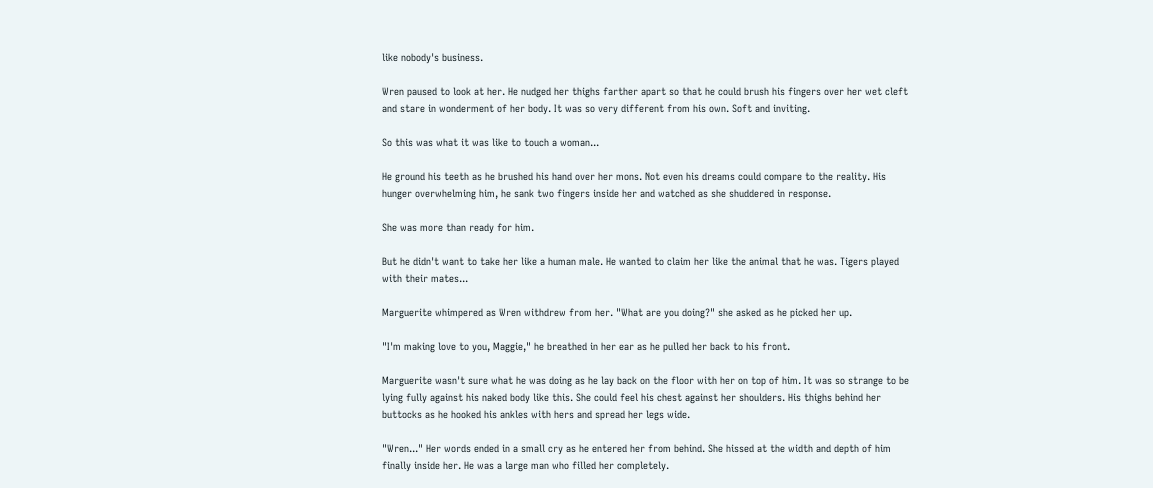like nobody's business.

Wren paused to look at her. He nudged her thighs farther apart so that he could brush his fingers over her wet cleft and stare in wonderment of her body. It was so very different from his own. Soft and inviting.

So this was what it was like to touch a woman...

He ground his teeth as he brushed his hand over her mons. Not even his dreams could compare to the reality. His hunger overwhelming him, he sank two fingers inside her and watched as she shuddered in response.

She was more than ready for him.

But he didn't want to take her like a human male. He wanted to claim her like the animal that he was. Tigers played with their mates...

Marguerite whimpered as Wren withdrew from her. "What are you doing?" she asked as he picked her up.

"I'm making love to you, Maggie," he breathed in her ear as he pulled her back to his front.

Marguerite wasn't sure what he was doing as he lay back on the floor with her on top of him. It was so strange to be lying fully against his naked body like this. She could feel his chest against her shoulders. His thighs behind her buttocks as he hooked his ankles with hers and spread her legs wide.

"Wren..." Her words ended in a small cry as he entered her from behind. She hissed at the width and depth of him finally inside her. He was a large man who filled her completely.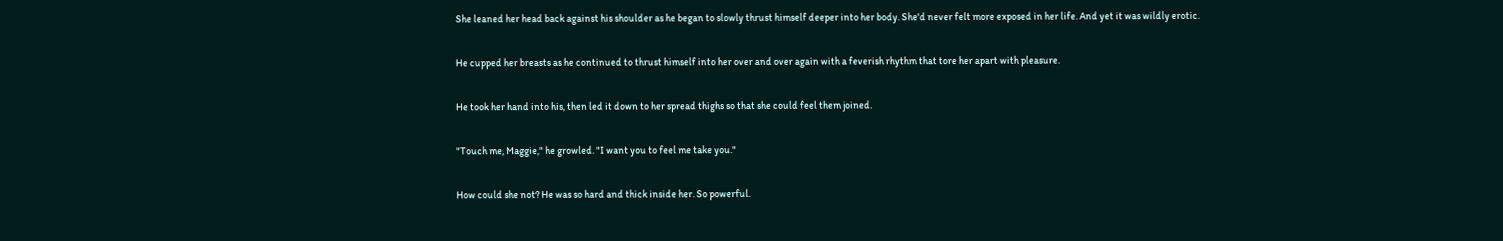She leaned her head back against his shoulder as he began to slowly thrust himself deeper into her body. She'd never felt more exposed in her life. And yet it was wildly erotic.

He cupped her breasts as he continued to thrust himself into her over and over again with a feverish rhythm that tore her apart with pleasure.

He took her hand into his, then led it down to her spread thighs so that she could feel them joined.

"Touch me, Maggie," he growled. "I want you to feel me take you."

How could she not? He was so hard and thick inside her. So powerful.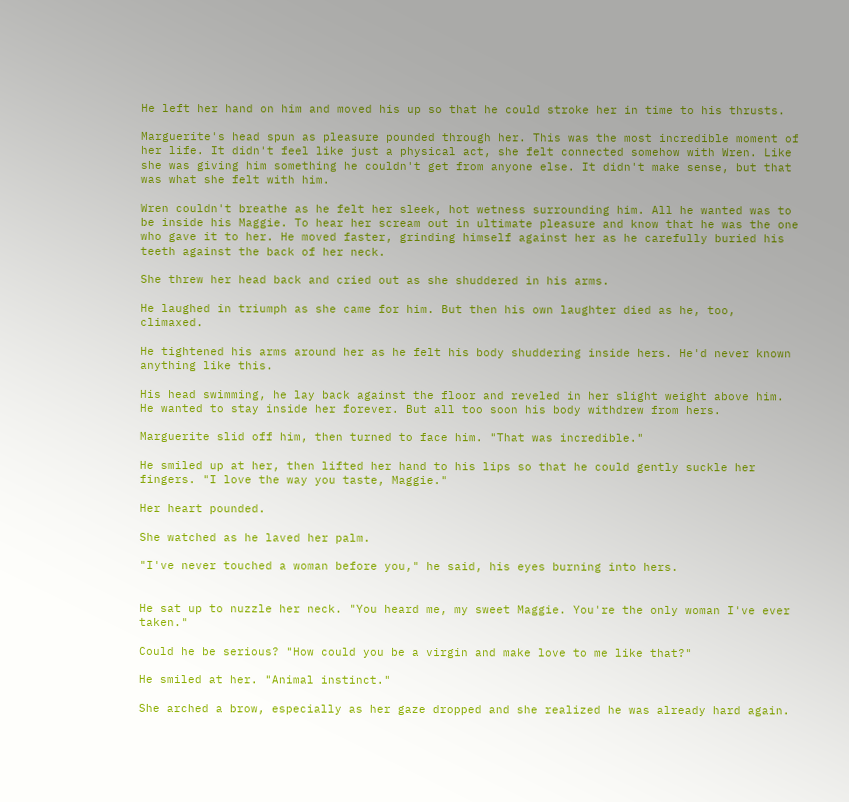He left her hand on him and moved his up so that he could stroke her in time to his thrusts.

Marguerite's head spun as pleasure pounded through her. This was the most incredible moment of her life. It didn't feel like just a physical act, she felt connected somehow with Wren. Like she was giving him something he couldn't get from anyone else. It didn't make sense, but that was what she felt with him.

Wren couldn't breathe as he felt her sleek, hot wetness surrounding him. All he wanted was to be inside his Maggie. To hear her scream out in ultimate pleasure and know that he was the one who gave it to her. He moved faster, grinding himself against her as he carefully buried his teeth against the back of her neck.

She threw her head back and cried out as she shuddered in his arms.

He laughed in triumph as she came for him. But then his own laughter died as he, too, climaxed.

He tightened his arms around her as he felt his body shuddering inside hers. He'd never known anything like this.

His head swimming, he lay back against the floor and reveled in her slight weight above him. He wanted to stay inside her forever. But all too soon his body withdrew from hers.

Marguerite slid off him, then turned to face him. "That was incredible."

He smiled up at her, then lifted her hand to his lips so that he could gently suckle her fingers. "I love the way you taste, Maggie."

Her heart pounded.

She watched as he laved her palm.

"I've never touched a woman before you," he said, his eyes burning into hers.


He sat up to nuzzle her neck. "You heard me, my sweet Maggie. You're the only woman I've ever taken."

Could he be serious? "How could you be a virgin and make love to me like that?"

He smiled at her. "Animal instinct."

She arched a brow, especially as her gaze dropped and she realized he was already hard again.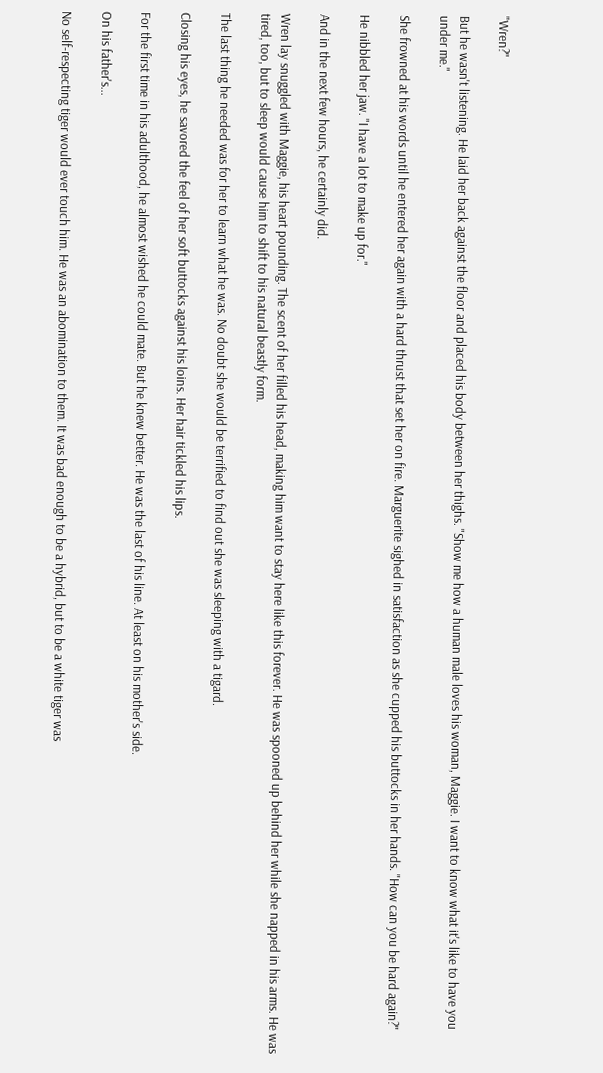"Wren?"

But he wasn't listening. He laid her back against the floor and placed his body between her thighs. "Show me how a human male loves his woman, Maggie. I want to know what it's like to have you under me."

She frowned at his words until he entered her again with a hard thrust that set her on fire. Marguerite sighed in satisfaction as she cupped his buttocks in her hands. "How can you be hard again?"

He nibbled her jaw. "I have a lot to make up for."

And in the next few hours, he certainly did.

Wren lay snuggled with Maggie, his heart pounding. The scent of her filled his head, making him want to stay here like this forever. He was spooned up behind her while she napped in his arms. He was tired, too, but to sleep would cause him to shift to his natural beastly form.

The last thing he needed was for her to learn what he was. No doubt she would be terrified to find out she was sleeping with a tigard.

Closing his eyes, he savored the feel of her soft buttocks against his loins. Her hair tickled his lips.

For the first time in his adulthood, he almost wished he could mate. But he knew better. He was the last of his line. At least on his mother's side.

On his father's...

No self-respecting tiger would ever touch him. He was an abomination to them. It was bad enough to be a hybrid, but to be a white tiger was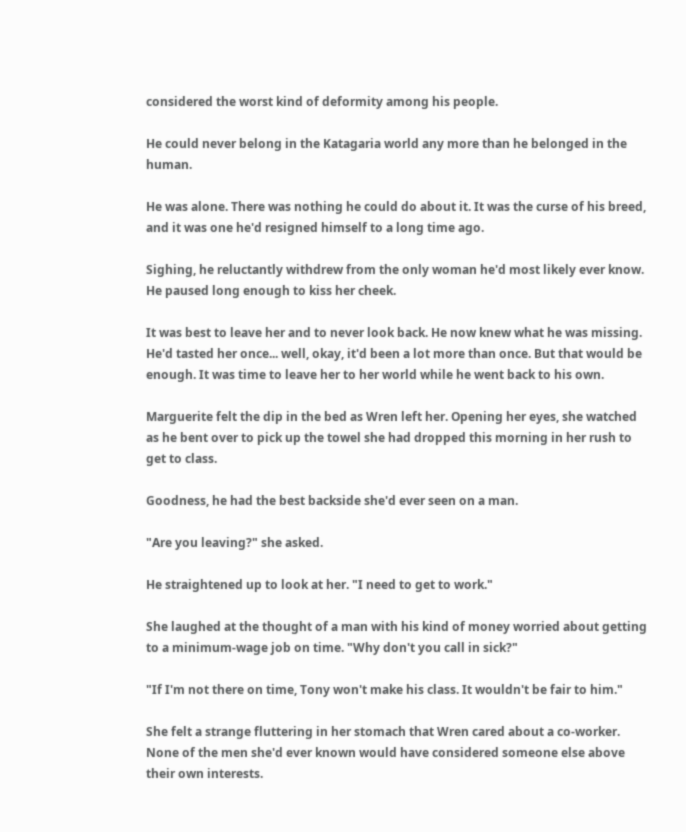considered the worst kind of deformity among his people.

He could never belong in the Katagaria world any more than he belonged in the human.

He was alone. There was nothing he could do about it. It was the curse of his breed, and it was one he'd resigned himself to a long time ago.

Sighing, he reluctantly withdrew from the only woman he'd most likely ever know. He paused long enough to kiss her cheek.

It was best to leave her and to never look back. He now knew what he was missing. He'd tasted her once... well, okay, it'd been a lot more than once. But that would be enough. It was time to leave her to her world while he went back to his own.

Marguerite felt the dip in the bed as Wren left her. Opening her eyes, she watched as he bent over to pick up the towel she had dropped this morning in her rush to get to class.

Goodness, he had the best backside she'd ever seen on a man.

"Are you leaving?" she asked.

He straightened up to look at her. "I need to get to work."

She laughed at the thought of a man with his kind of money worried about getting to a minimum-wage job on time. "Why don't you call in sick?"

"If I'm not there on time, Tony won't make his class. It wouldn't be fair to him."

She felt a strange fluttering in her stomach that Wren cared about a co-worker. None of the men she'd ever known would have considered someone else above their own interests.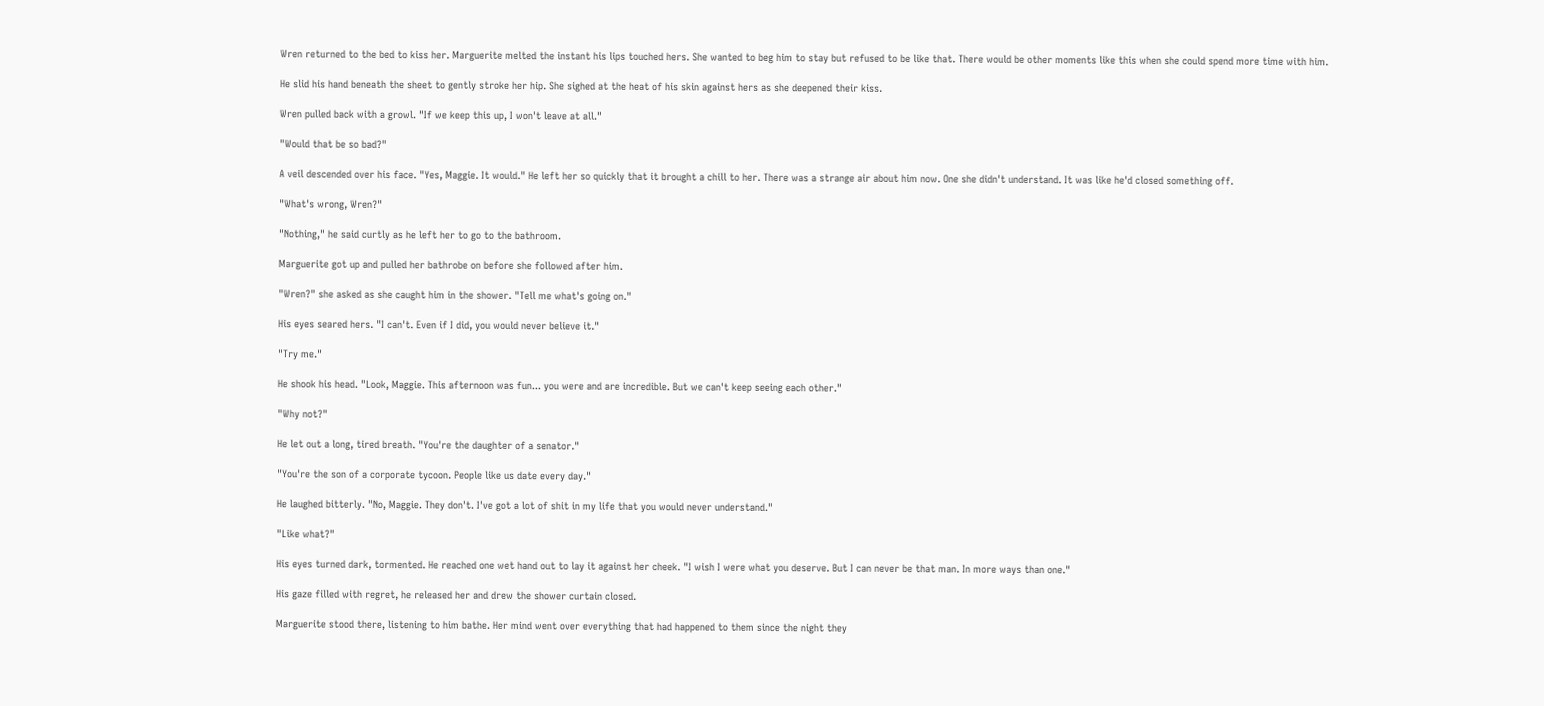Wren returned to the bed to kiss her. Marguerite melted the instant his lips touched hers. She wanted to beg him to stay but refused to be like that. There would be other moments like this when she could spend more time with him.

He slid his hand beneath the sheet to gently stroke her hip. She sighed at the heat of his skin against hers as she deepened their kiss.

Wren pulled back with a growl. "If we keep this up, I won't leave at all."

"Would that be so bad?"

A veil descended over his face. "Yes, Maggie. It would." He left her so quickly that it brought a chill to her. There was a strange air about him now. One she didn't understand. It was like he'd closed something off.

"What's wrong, Wren?"

"Nothing," he said curtly as he left her to go to the bathroom.

Marguerite got up and pulled her bathrobe on before she followed after him.

"Wren?" she asked as she caught him in the shower. "Tell me what's going on."

His eyes seared hers. "I can't. Even if I did, you would never believe it."

"Try me."

He shook his head. "Look, Maggie. This afternoon was fun... you were and are incredible. But we can't keep seeing each other."

"Why not?"

He let out a long, tired breath. "You're the daughter of a senator."

"You're the son of a corporate tycoon. People like us date every day."

He laughed bitterly. "No, Maggie. They don't. I've got a lot of shit in my life that you would never understand."

"Like what?"

His eyes turned dark, tormented. He reached one wet hand out to lay it against her cheek. "I wish I were what you deserve. But I can never be that man. In more ways than one."

His gaze filled with regret, he released her and drew the shower curtain closed.

Marguerite stood there, listening to him bathe. Her mind went over everything that had happened to them since the night they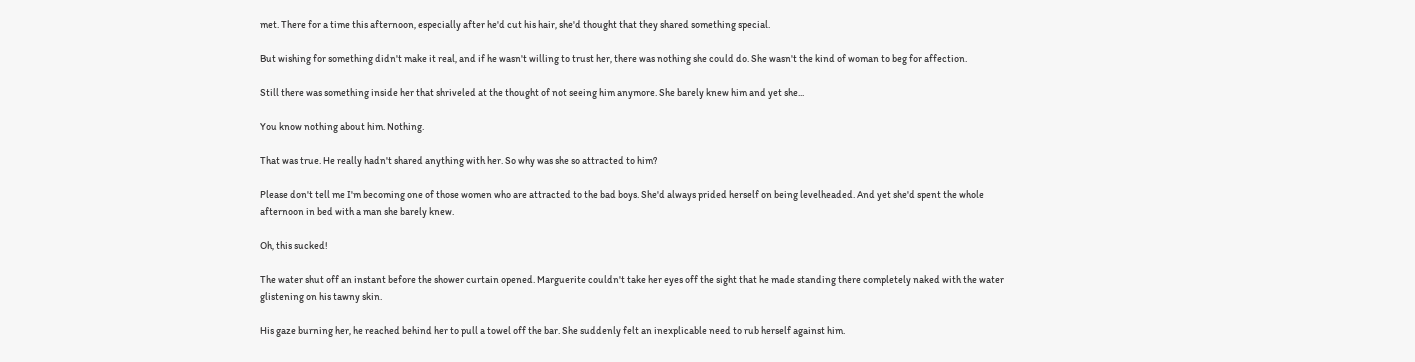met. There for a time this afternoon, especially after he'd cut his hair, she'd thought that they shared something special.

But wishing for something didn't make it real, and if he wasn't willing to trust her, there was nothing she could do. She wasn't the kind of woman to beg for affection.

Still there was something inside her that shriveled at the thought of not seeing him anymore. She barely knew him and yet she...

You know nothing about him. Nothing.

That was true. He really hadn't shared anything with her. So why was she so attracted to him?

Please don't tell me I'm becoming one of those women who are attracted to the bad boys. She'd always prided herself on being levelheaded. And yet she'd spent the whole afternoon in bed with a man she barely knew.

Oh, this sucked!

The water shut off an instant before the shower curtain opened. Marguerite couldn't take her eyes off the sight that he made standing there completely naked with the water glistening on his tawny skin.

His gaze burning her, he reached behind her to pull a towel off the bar. She suddenly felt an inexplicable need to rub herself against him.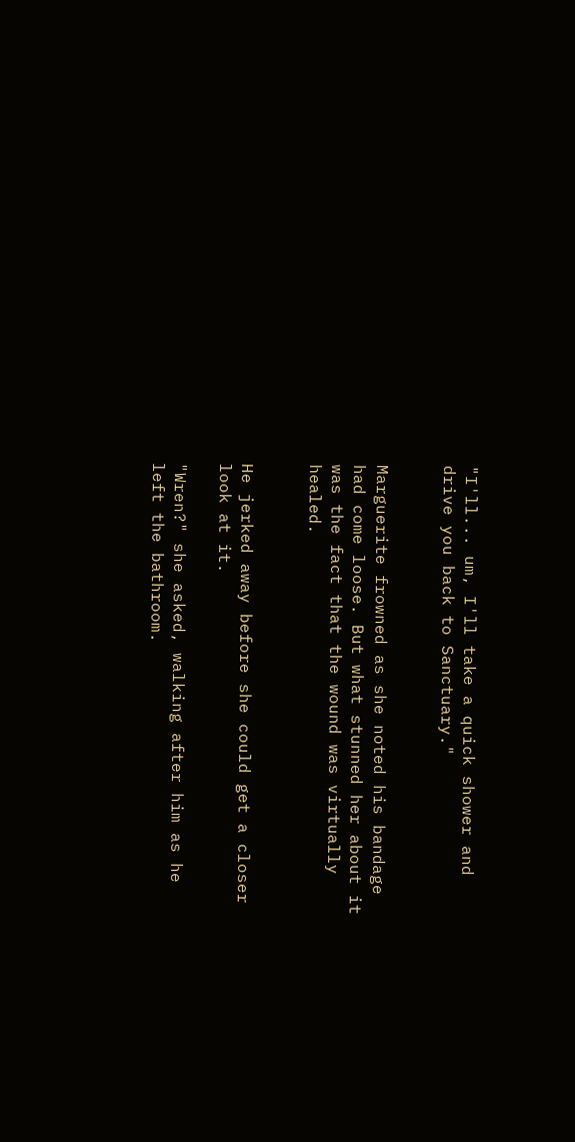"I'll... um, I'll take a quick shower and drive you back to Sanctuary."


Marguerite frowned as she noted his bandage had come loose. But what stunned her about it was the fact that the wound was virtually healed.


He jerked away before she could get a closer look at it.

"Wren?" she asked, walking after him as he left the bathroom.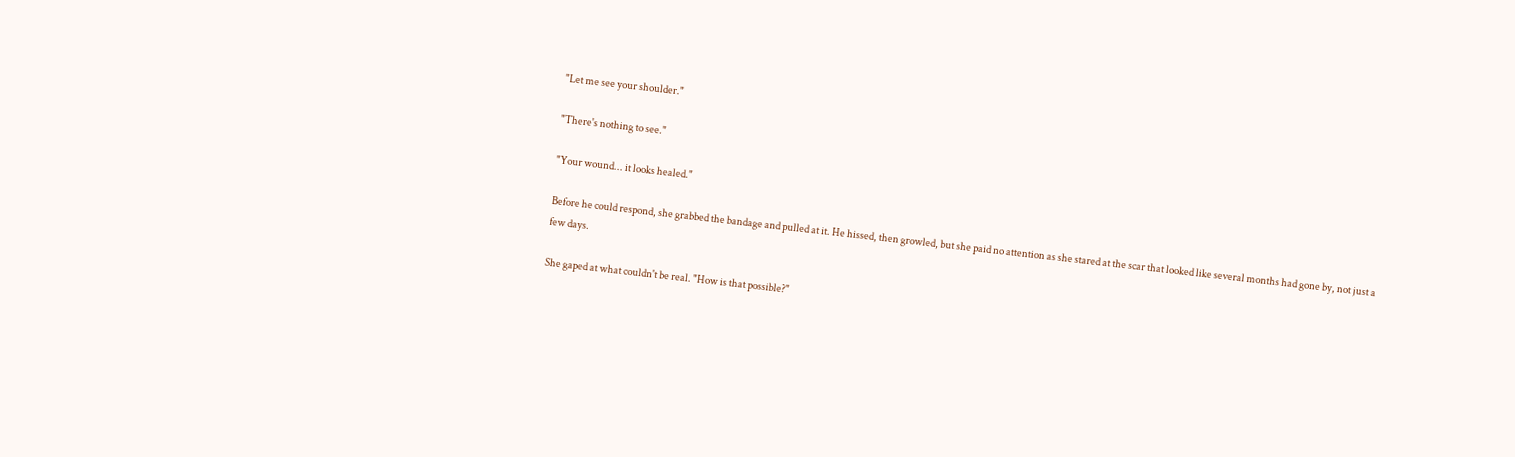"Let me see your shoulder."

"There's nothing to see."

"Your wound... it looks healed."

Before he could respond, she grabbed the bandage and pulled at it. He hissed, then growled, but she paid no attention as she stared at the scar that looked like several months had gone by, not just a few days.

She gaped at what couldn't be real. "How is that possible?"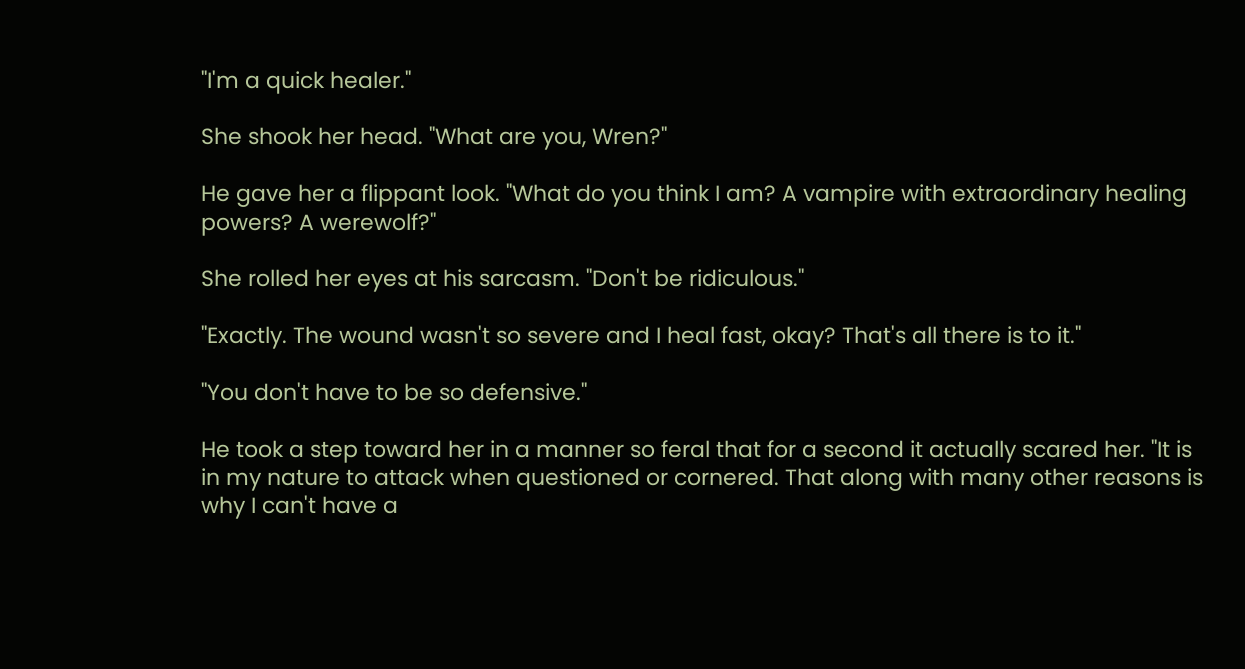"I'm a quick healer."

She shook her head. "What are you, Wren?"

He gave her a flippant look. "What do you think I am? A vampire with extraordinary healing powers? A werewolf?"

She rolled her eyes at his sarcasm. "Don't be ridiculous."

"Exactly. The wound wasn't so severe and I heal fast, okay? That's all there is to it."

"You don't have to be so defensive."

He took a step toward her in a manner so feral that for a second it actually scared her. "It is in my nature to attack when questioned or cornered. That along with many other reasons is why I can't have a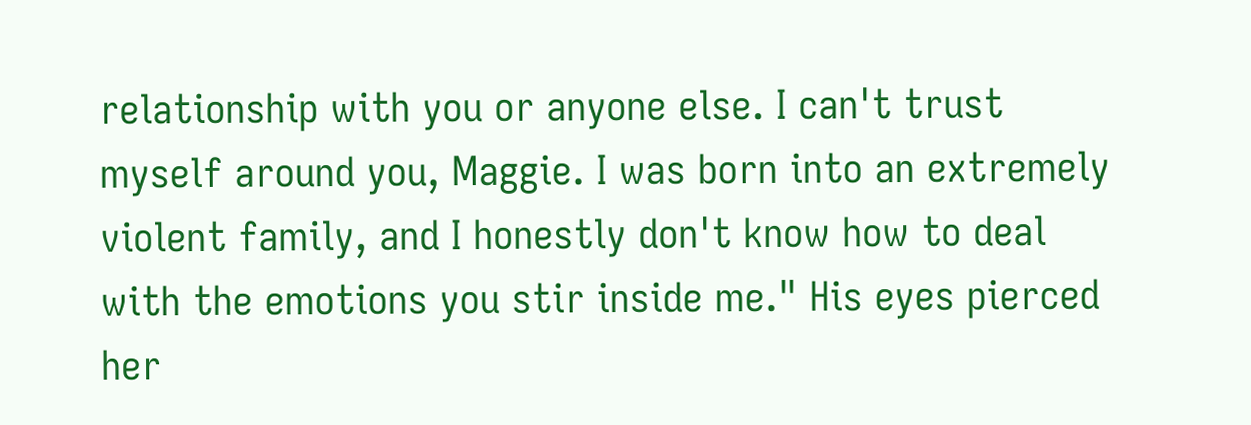relationship with you or anyone else. I can't trust myself around you, Maggie. I was born into an extremely violent family, and I honestly don't know how to deal with the emotions you stir inside me." His eyes pierced her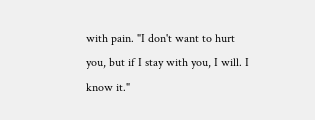with pain. "I don't want to hurt you, but if I stay with you, I will. I know it."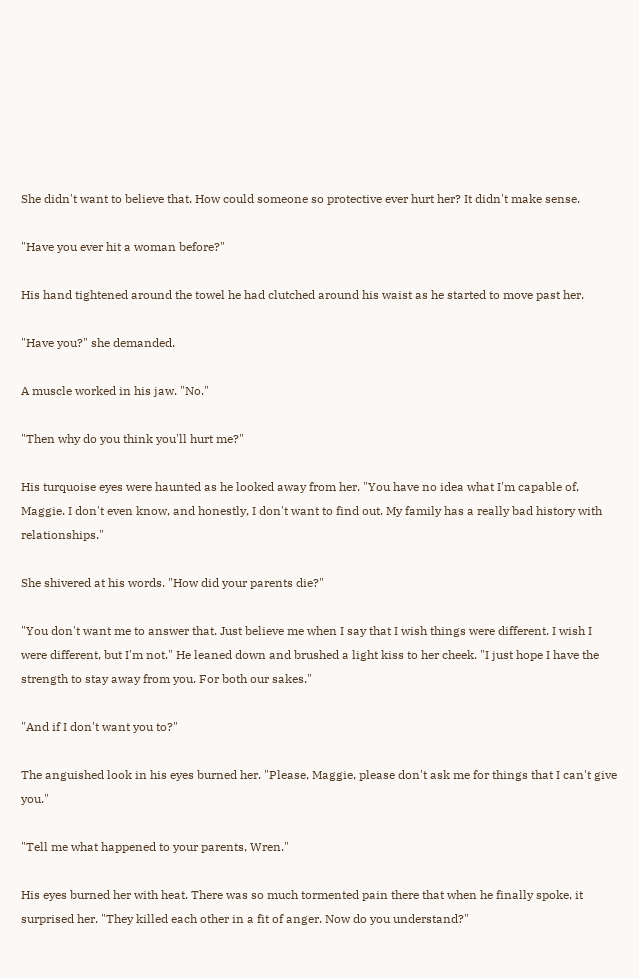She didn't want to believe that. How could someone so protective ever hurt her? It didn't make sense.

"Have you ever hit a woman before?"

His hand tightened around the towel he had clutched around his waist as he started to move past her.

"Have you?" she demanded.

A muscle worked in his jaw. "No."

"Then why do you think you'll hurt me?"

His turquoise eyes were haunted as he looked away from her. "You have no idea what I'm capable of, Maggie. I don't even know, and honestly, I don't want to find out. My family has a really bad history with relationships."

She shivered at his words. "How did your parents die?"

"You don't want me to answer that. Just believe me when I say that I wish things were different. I wish I were different, but I'm not." He leaned down and brushed a light kiss to her cheek. "I just hope I have the strength to stay away from you. For both our sakes."

"And if I don't want you to?"

The anguished look in his eyes burned her. "Please, Maggie, please don't ask me for things that I can't give you."

"Tell me what happened to your parents, Wren."

His eyes burned her with heat. There was so much tormented pain there that when he finally spoke, it surprised her. "They killed each other in a fit of anger. Now do you understand?"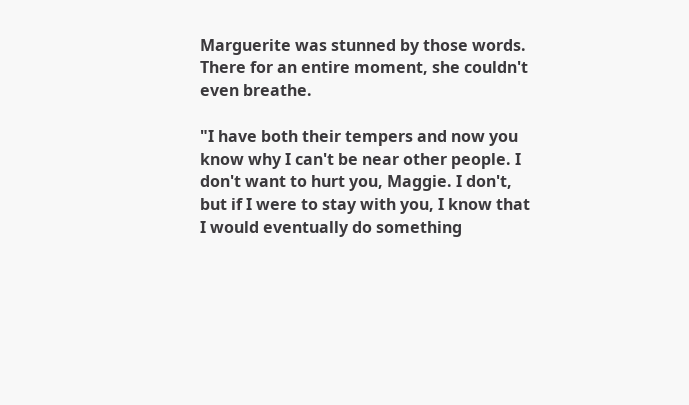Marguerite was stunned by those words. There for an entire moment, she couldn't even breathe.

"I have both their tempers and now you know why I can't be near other people. I don't want to hurt you, Maggie. I don't, but if I were to stay with you, I know that I would eventually do something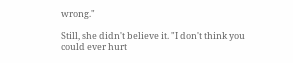wrong."

Still, she didn't believe it. "I don't think you could ever hurt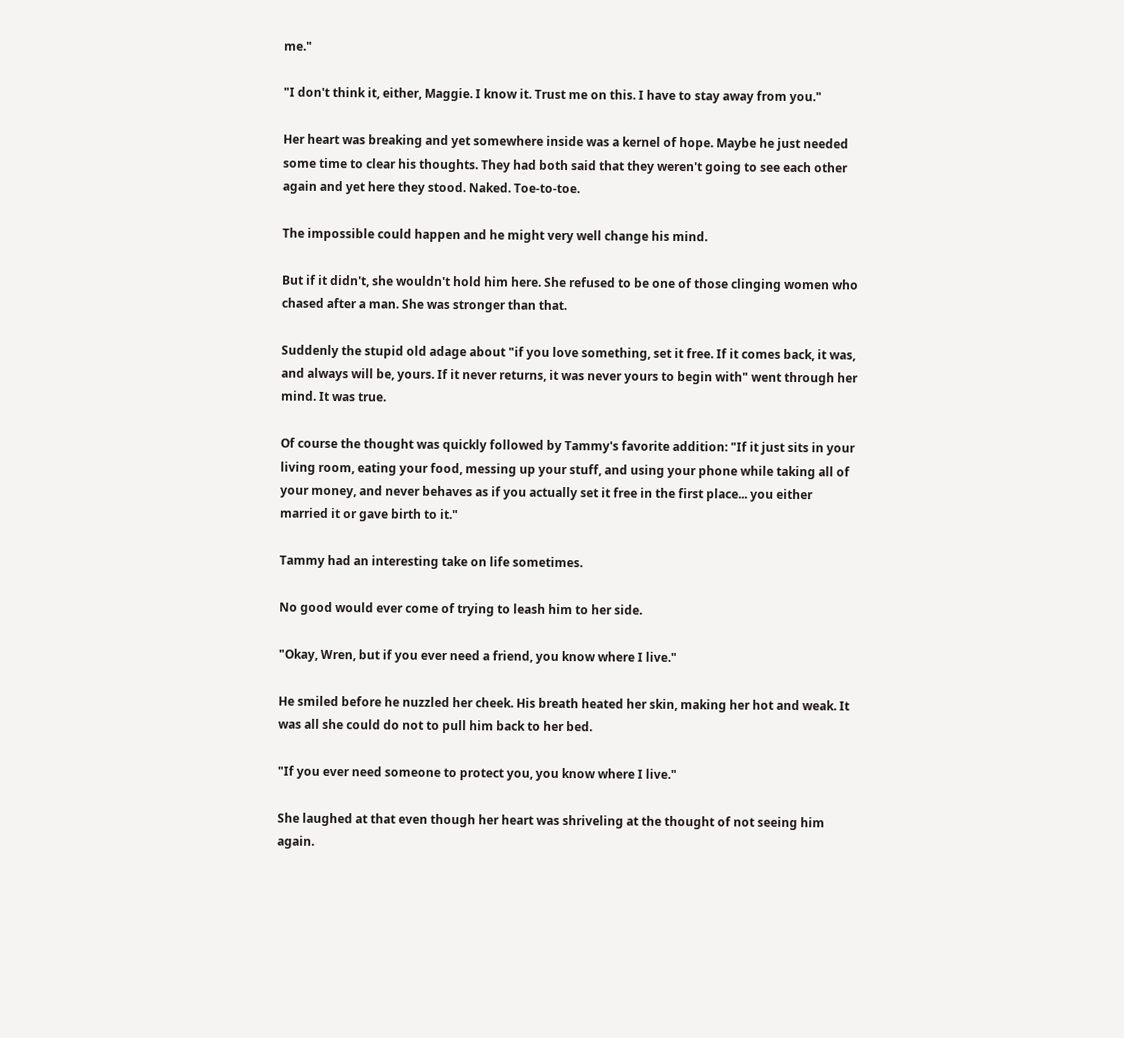me."

"I don't think it, either, Maggie. I know it. Trust me on this. I have to stay away from you."

Her heart was breaking and yet somewhere inside was a kernel of hope. Maybe he just needed some time to clear his thoughts. They had both said that they weren't going to see each other again and yet here they stood. Naked. Toe-to-toe.

The impossible could happen and he might very well change his mind.

But if it didn't, she wouldn't hold him here. She refused to be one of those clinging women who chased after a man. She was stronger than that.

Suddenly the stupid old adage about "if you love something, set it free. If it comes back, it was, and always will be, yours. If it never returns, it was never yours to begin with" went through her mind. It was true.

Of course the thought was quickly followed by Tammy's favorite addition: "If it just sits in your living room, eating your food, messing up your stuff, and using your phone while taking all of your money, and never behaves as if you actually set it free in the first place... you either married it or gave birth to it."

Tammy had an interesting take on life sometimes.

No good would ever come of trying to leash him to her side.

"Okay, Wren, but if you ever need a friend, you know where I live."

He smiled before he nuzzled her cheek. His breath heated her skin, making her hot and weak. It was all she could do not to pull him back to her bed.

"If you ever need someone to protect you, you know where I live."

She laughed at that even though her heart was shriveling at the thought of not seeing him again.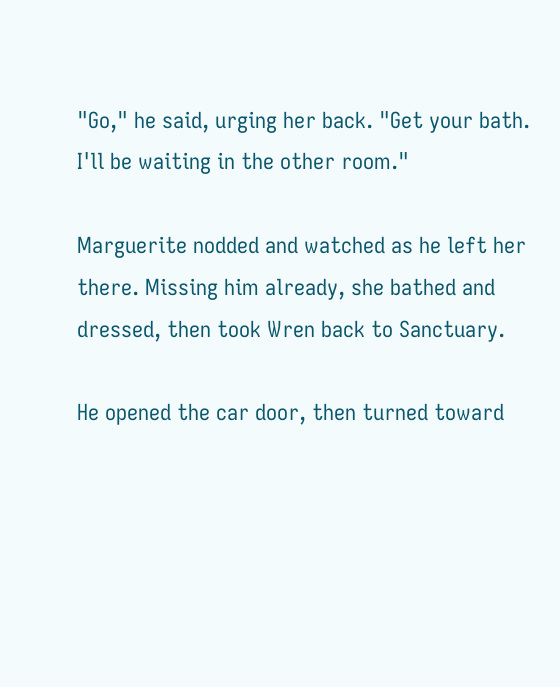"Go," he said, urging her back. "Get your bath. I'll be waiting in the other room."

Marguerite nodded and watched as he left her there. Missing him already, she bathed and dressed, then took Wren back to Sanctuary.

He opened the car door, then turned toward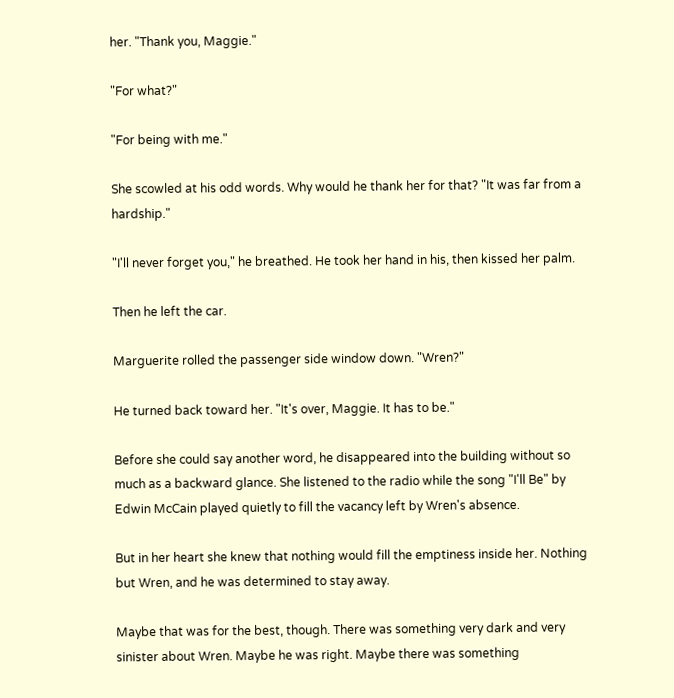her. "Thank you, Maggie."

"For what?"

"For being with me."

She scowled at his odd words. Why would he thank her for that? "It was far from a hardship."

"I'll never forget you," he breathed. He took her hand in his, then kissed her palm.

Then he left the car.

Marguerite rolled the passenger side window down. "Wren?"

He turned back toward her. "It's over, Maggie. It has to be."

Before she could say another word, he disappeared into the building without so much as a backward glance. She listened to the radio while the song "I'll Be" by Edwin McCain played quietly to fill the vacancy left by Wren's absence.

But in her heart she knew that nothing would fill the emptiness inside her. Nothing but Wren, and he was determined to stay away.

Maybe that was for the best, though. There was something very dark and very sinister about Wren. Maybe he was right. Maybe there was something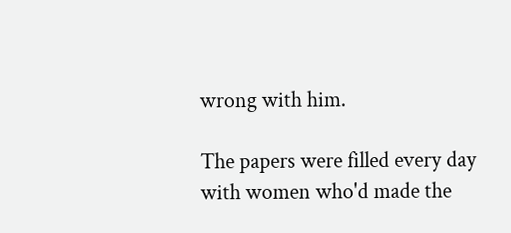wrong with him.

The papers were filled every day with women who'd made the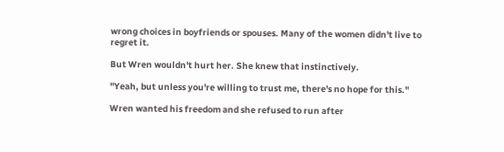wrong choices in boyfriends or spouses. Many of the women didn't live to regret it.

But Wren wouldn't hurt her. She knew that instinctively.

"Yeah, but unless you're willing to trust me, there's no hope for this."

Wren wanted his freedom and she refused to run after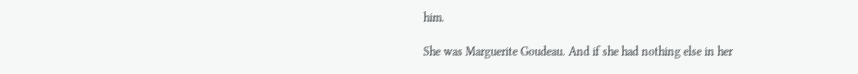him.

She was Marguerite Goudeau. And if she had nothing else in her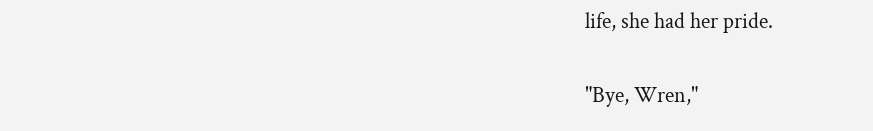life, she had her pride.

"Bye, Wren,"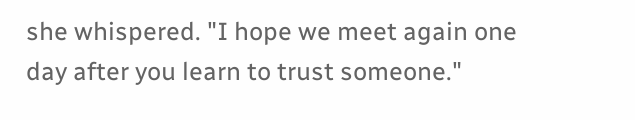she whispered. "I hope we meet again one day after you learn to trust someone."